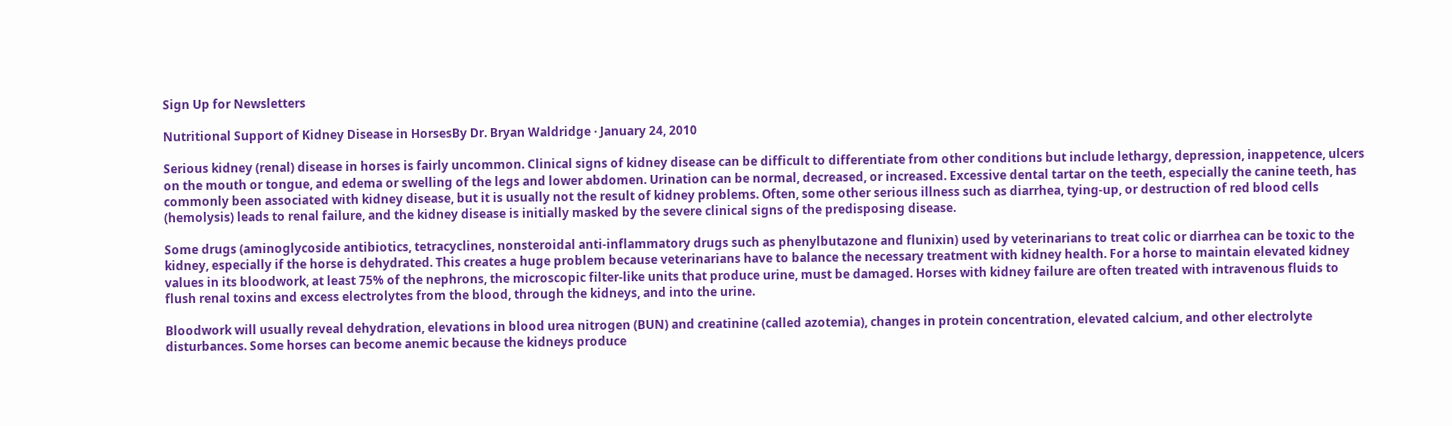Sign Up for Newsletters

Nutritional Support of Kidney Disease in HorsesBy Dr. Bryan Waldridge · January 24, 2010

Serious kidney (renal) disease in horses is fairly uncommon. Clinical signs of kidney disease can be difficult to differentiate from other conditions but include lethargy, depression, inappetence, ulcers on the mouth or tongue, and edema or swelling of the legs and lower abdomen. Urination can be normal, decreased, or increased. Excessive dental tartar on the teeth, especially the canine teeth, has commonly been associated with kidney disease, but it is usually not the result of kidney problems. Often, some other serious illness such as diarrhea, tying-up, or destruction of red blood cells (hemolysis) leads to renal failure, and the kidney disease is initially masked by the severe clinical signs of the predisposing disease.

Some drugs (aminoglycoside antibiotics, tetracyclines, nonsteroidal anti-inflammatory drugs such as phenylbutazone and flunixin) used by veterinarians to treat colic or diarrhea can be toxic to the kidney, especially if the horse is dehydrated. This creates a huge problem because veterinarians have to balance the necessary treatment with kidney health. For a horse to maintain elevated kidney values in its bloodwork, at least 75% of the nephrons, the microscopic filter-like units that produce urine, must be damaged. Horses with kidney failure are often treated with intravenous fluids to flush renal toxins and excess electrolytes from the blood, through the kidneys, and into the urine.

Bloodwork will usually reveal dehydration, elevations in blood urea nitrogen (BUN) and creatinine (called azotemia), changes in protein concentration, elevated calcium, and other electrolyte disturbances. Some horses can become anemic because the kidneys produce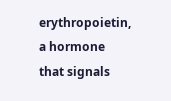erythropoietin, a hormone that signals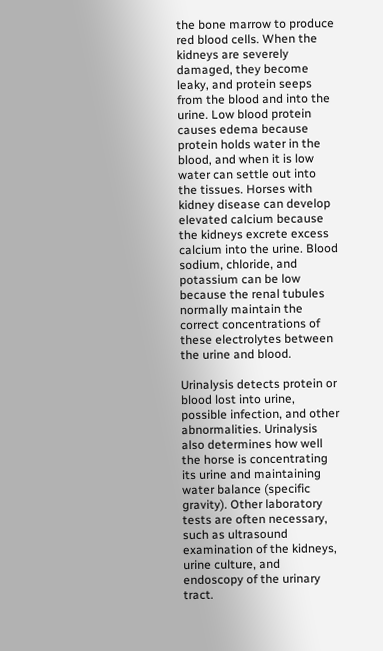the bone marrow to produce red blood cells. When the kidneys are severely damaged, they become leaky, and protein seeps from the blood and into the urine. Low blood protein causes edema because protein holds water in the blood, and when it is low water can settle out into the tissues. Horses with kidney disease can develop elevated calcium because the kidneys excrete excess calcium into the urine. Blood sodium, chloride, and potassium can be low because the renal tubules normally maintain the correct concentrations of these electrolytes between the urine and blood.

Urinalysis detects protein or blood lost into urine, possible infection, and other abnormalities. Urinalysis also determines how well the horse is concentrating its urine and maintaining water balance (specific gravity). Other laboratory tests are often necessary, such as ultrasound examination of the kidneys, urine culture, and endoscopy of the urinary tract.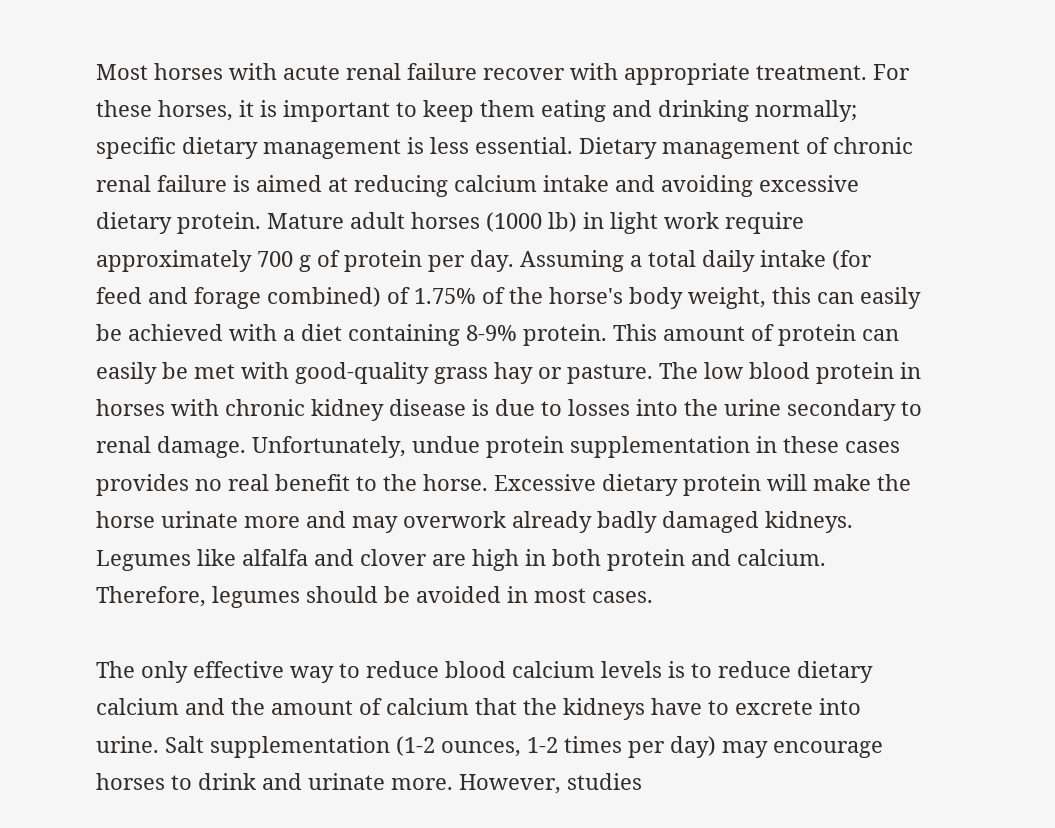Most horses with acute renal failure recover with appropriate treatment. For these horses, it is important to keep them eating and drinking normally; specific dietary management is less essential. Dietary management of chronic renal failure is aimed at reducing calcium intake and avoiding excessive dietary protein. Mature adult horses (1000 lb) in light work require approximately 700 g of protein per day. Assuming a total daily intake (for feed and forage combined) of 1.75% of the horse's body weight, this can easily be achieved with a diet containing 8-9% protein. This amount of protein can easily be met with good-quality grass hay or pasture. The low blood protein in horses with chronic kidney disease is due to losses into the urine secondary to renal damage. Unfortunately, undue protein supplementation in these cases provides no real benefit to the horse. Excessive dietary protein will make the horse urinate more and may overwork already badly damaged kidneys. Legumes like alfalfa and clover are high in both protein and calcium. Therefore, legumes should be avoided in most cases.

The only effective way to reduce blood calcium levels is to reduce dietary calcium and the amount of calcium that the kidneys have to excrete into urine. Salt supplementation (1-2 ounces, 1-2 times per day) may encourage horses to drink and urinate more. However, studies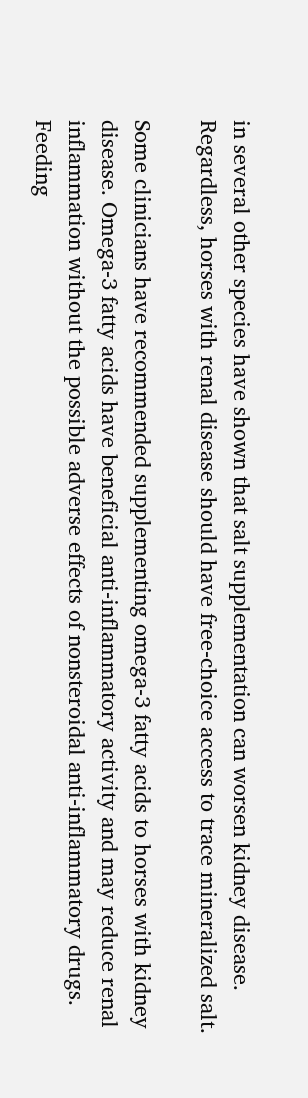in several other species have shown that salt supplementation can worsen kidney disease. Regardless, horses with renal disease should have free-choice access to trace mineralized salt.

Some clinicians have recommended supplementing omega-3 fatty acids to horses with kidney disease. Omega-3 fatty acids have beneficial anti-inflammatory activity and may reduce renal inflammation without the possible adverse effects of nonsteroidal anti-inflammatory drugs. Feeding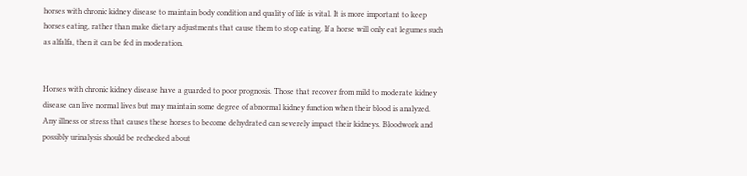horses with chronic kidney disease to maintain body condition and quality of life is vital. It is more important to keep horses eating, rather than make dietary adjustments that cause them to stop eating. If a horse will only eat legumes such as alfalfa, then it can be fed in moderation.


Horses with chronic kidney disease have a guarded to poor prognosis. Those that recover from mild to moderate kidney disease can live normal lives but may maintain some degree of abnormal kidney function when their blood is analyzed. Any illness or stress that causes these horses to become dehydrated can severely impact their kidneys. Bloodwork and possibly urinalysis should be rechecked about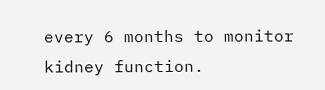every 6 months to monitor kidney function.